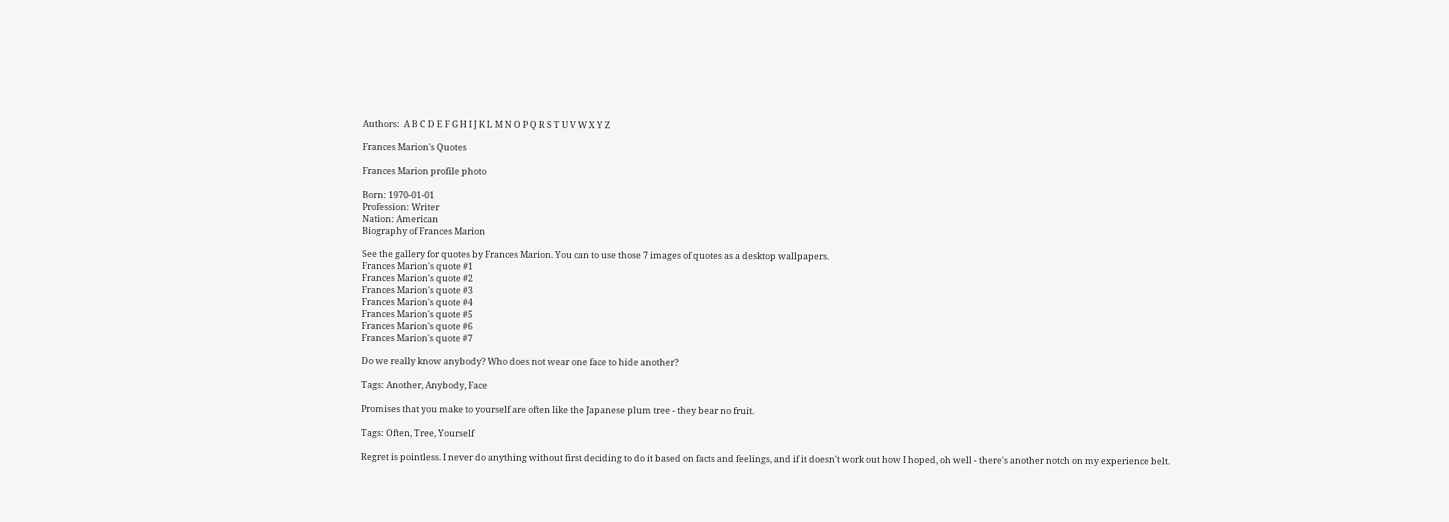Authors:  A B C D E F G H I J K L M N O P Q R S T U V W X Y Z

Frances Marion's Quotes

Frances Marion profile photo

Born: 1970-01-01
Profession: Writer
Nation: American
Biography of Frances Marion

See the gallery for quotes by Frances Marion. You can to use those 7 images of quotes as a desktop wallpapers.
Frances Marion's quote #1
Frances Marion's quote #2
Frances Marion's quote #3
Frances Marion's quote #4
Frances Marion's quote #5
Frances Marion's quote #6
Frances Marion's quote #7

Do we really know anybody? Who does not wear one face to hide another?

Tags: Another, Anybody, Face

Promises that you make to yourself are often like the Japanese plum tree - they bear no fruit.

Tags: Often, Tree, Yourself

Regret is pointless. I never do anything without first deciding to do it based on facts and feelings, and if it doesn't work out how I hoped, oh well - there's another notch on my experience belt.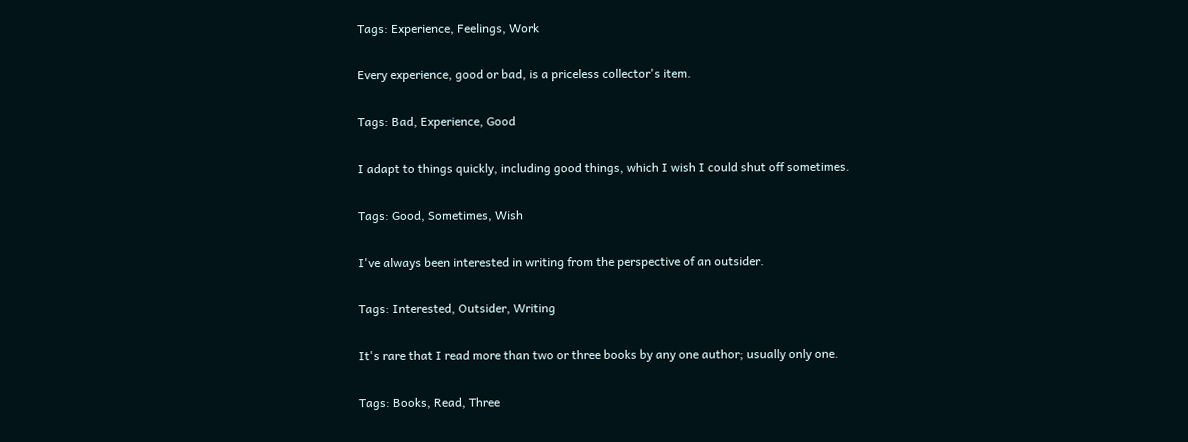Tags: Experience, Feelings, Work

Every experience, good or bad, is a priceless collector's item.

Tags: Bad, Experience, Good

I adapt to things quickly, including good things, which I wish I could shut off sometimes.

Tags: Good, Sometimes, Wish

I've always been interested in writing from the perspective of an outsider.

Tags: Interested, Outsider, Writing

It's rare that I read more than two or three books by any one author; usually only one.

Tags: Books, Read, Three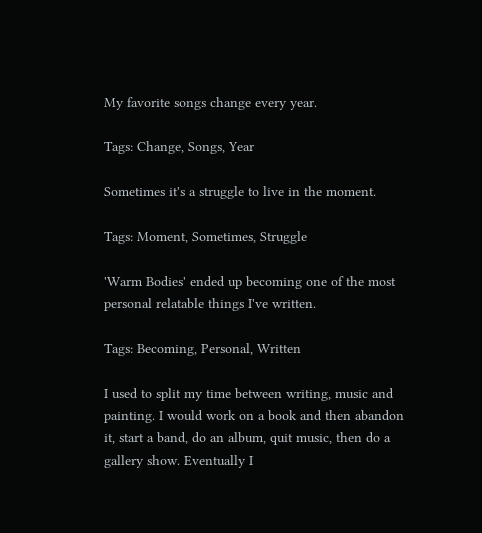My favorite songs change every year.

Tags: Change, Songs, Year

Sometimes it's a struggle to live in the moment.

Tags: Moment, Sometimes, Struggle

'Warm Bodies' ended up becoming one of the most personal relatable things I've written.

Tags: Becoming, Personal, Written

I used to split my time between writing, music and painting. I would work on a book and then abandon it, start a band, do an album, quit music, then do a gallery show. Eventually I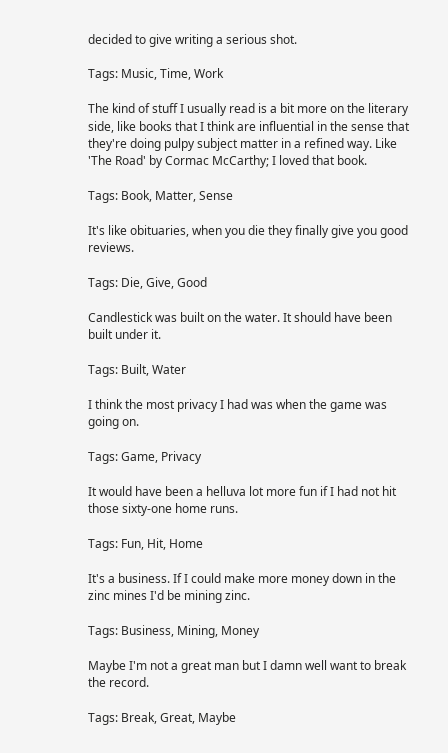decided to give writing a serious shot.

Tags: Music, Time, Work

The kind of stuff I usually read is a bit more on the literary side, like books that I think are influential in the sense that they're doing pulpy subject matter in a refined way. Like 'The Road' by Cormac McCarthy; I loved that book.

Tags: Book, Matter, Sense

It's like obituaries, when you die they finally give you good reviews.

Tags: Die, Give, Good

Candlestick was built on the water. It should have been built under it.

Tags: Built, Water

I think the most privacy I had was when the game was going on.

Tags: Game, Privacy

It would have been a helluva lot more fun if I had not hit those sixty-one home runs.

Tags: Fun, Hit, Home

It's a business. If I could make more money down in the zinc mines I'd be mining zinc.

Tags: Business, Mining, Money

Maybe I'm not a great man but I damn well want to break the record.

Tags: Break, Great, Maybe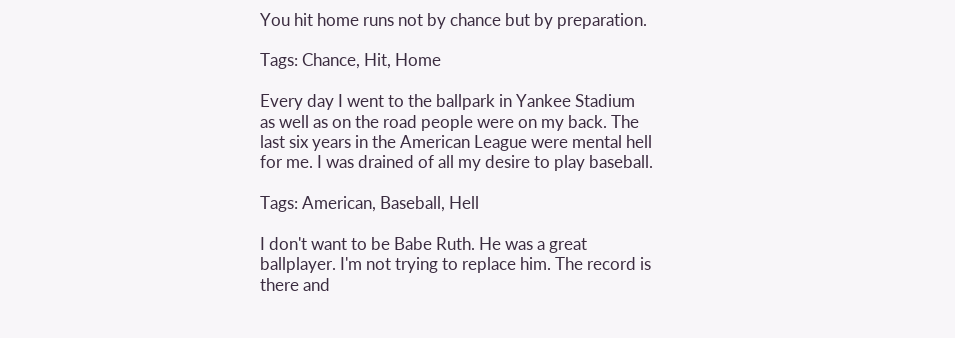You hit home runs not by chance but by preparation.

Tags: Chance, Hit, Home

Every day I went to the ballpark in Yankee Stadium as well as on the road people were on my back. The last six years in the American League were mental hell for me. I was drained of all my desire to play baseball.

Tags: American, Baseball, Hell

I don't want to be Babe Ruth. He was a great ballplayer. I'm not trying to replace him. The record is there and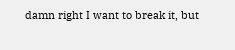damn right I want to break it, but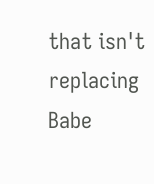that isn't replacing Babe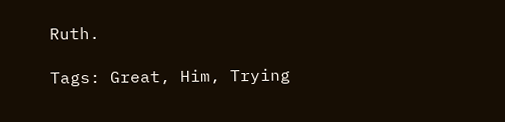Ruth.

Tags: Great, Him, Trying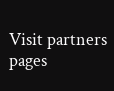Visit partners pages